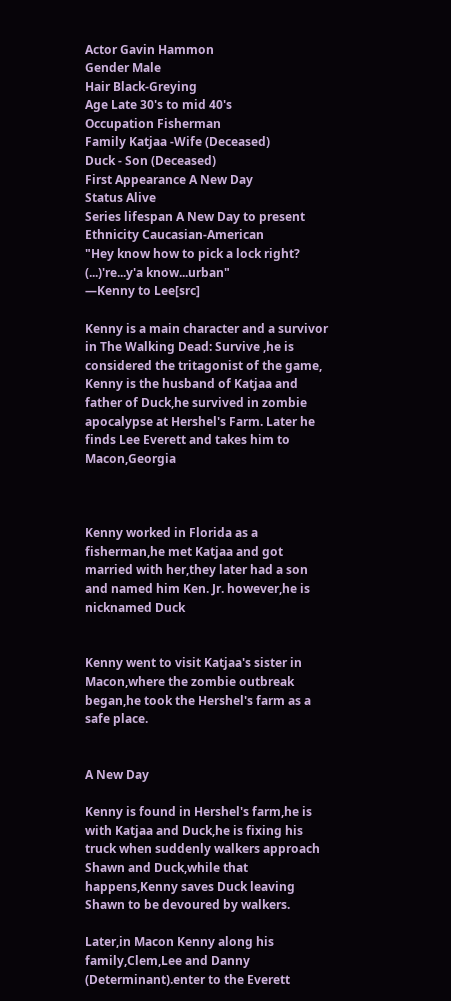Actor Gavin Hammon
Gender Male
Hair Black-Greying
Age Late 30's to mid 40's
Occupation Fisherman
Family Katjaa -Wife (Deceased)
Duck - Son (Deceased)
First Appearance A New Day
Status Alive
Series lifespan A New Day to present
Ethnicity Caucasian-American
"Hey know how to pick a lock right? (...)'re...y'a know...urban"
—Kenny to Lee[src]

Kenny is a main character and a survivor in The Walking Dead: Survive ,he is considered the tritagonist of the game, Kenny is the husband of Katjaa and father of Duck,he survived in zombie apocalypse at Hershel's Farm. Later he finds Lee Everett and takes him to Macon,Georgia



Kenny worked in Florida as a fisherman,he met Katjaa and got married with her,they later had a son and named him Ken. Jr. however,he is nicknamed Duck


Kenny went to visit Katjaa's sister in Macon,where the zombie outbreak began,he took the Hershel's farm as a safe place.


A New Day

Kenny is found in Hershel's farm,he is with Katjaa and Duck,he is fixing his truck when suddenly walkers approach Shawn and Duck,while that happens,Kenny saves Duck leaving Shawn to be devoured by walkers.

Later,in Macon Kenny along his family,Clem,Lee and Danny (Determinant).enter to the Everett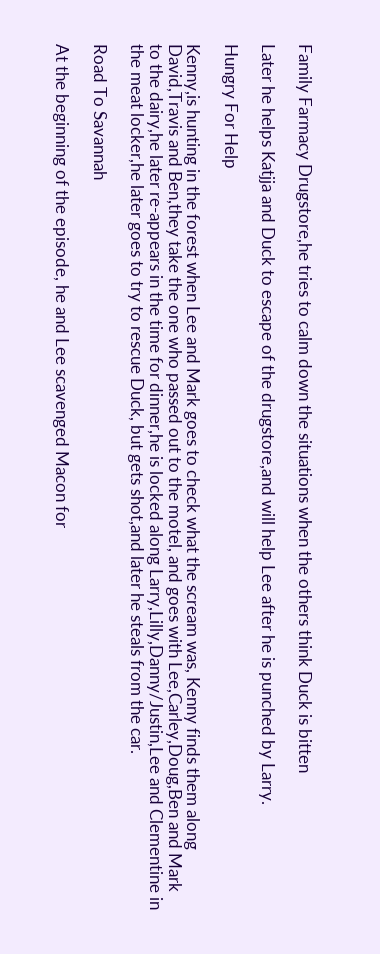Family Farmacy Drugstore,he tries to calm down the situations when the others think Duck is bitten

Later he helps Katjja and Duck to escape of the drugstore,and will help Lee after he is punched by Larry.

Hungry For Help

Kenny,is hunting in the forest when Lee and Mark goes to check what the scream was, Kenny finds them along David,Travis and Ben,they take the one who passed out to the motel, and goes with Lee,Carley,Doug,Ben and Mark to the dairy,he later re-appears in the time for dinner,he is locked along Larry,Lilly,Danny/Justin,Lee and Clementine in the meat locker,he later goes to try to rescue Duck, but gets shot,and later he steals from the car.

Road To Savannah

At the beginning of the episode, he and Lee scavenged Macon for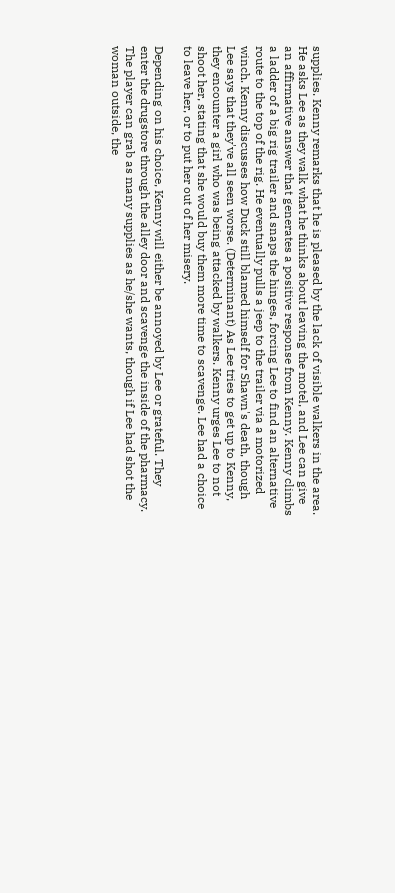supplies. Kenny remarks that he is pleased by the lack of visible walkers in the area. He asks Lee as they walk what he thinks about leaving the motel, and Lee can give an affirmative answer that generates a positive response from Kenny. Kenny climbs a ladder of a big rig trailer and snaps the hinges, forcing Lee to find an alternative route to the top of the rig. He eventually pulls a jeep to the trailer via a motorized winch. Kenny discusses how Duck still blamed himself for Shawn's death, though Lee says that they've all seen worse. (Determinant) As Lee tries to get up to Kenny, they encounter a girl who was being attacked by walkers. Kenny urges Lee to not shoot her, stating that she would buy them more time to scavenge. Lee had a choice to leave her, or to put her out of her misery.

Depending on his choice, Kenny will either be annoyed by Lee or grateful. They enter the drugstore through the alley door and scavenge the inside of the pharmacy. The player can grab as many supplies as he/she wants, though if Lee had shot the woman outside, the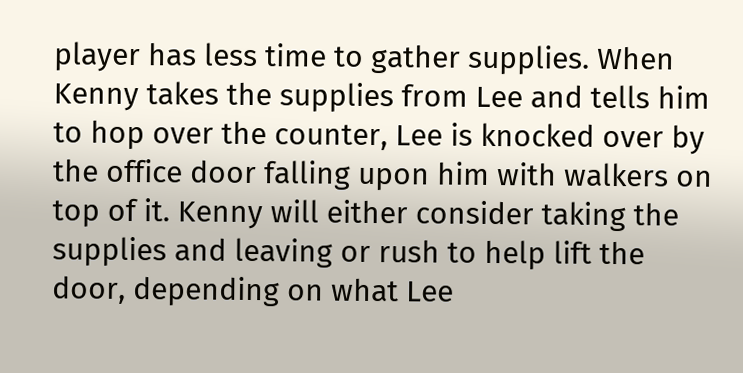player has less time to gather supplies. When Kenny takes the supplies from Lee and tells him to hop over the counter, Lee is knocked over by the office door falling upon him with walkers on top of it. Kenny will either consider taking the supplies and leaving or rush to help lift the door, depending on what Lee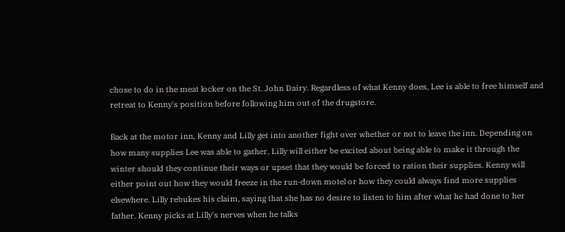chose to do in the meat locker on the St. John Dairy. Regardless of what Kenny does, Lee is able to free himself and retreat to Kenny's position before following him out of the drugstore.

Back at the motor inn, Kenny and Lilly get into another fight over whether or not to leave the inn. Depending on how many supplies Lee was able to gather, Lilly will either be excited about being able to make it through the winter should they continue their ways or upset that they would be forced to ration their supplies. Kenny will either point out how they would freeze in the run-down motel or how they could always find more supplies elsewhere. Lilly rebukes his claim, saying that she has no desire to listen to him after what he had done to her father. Kenny picks at Lilly's nerves when he talks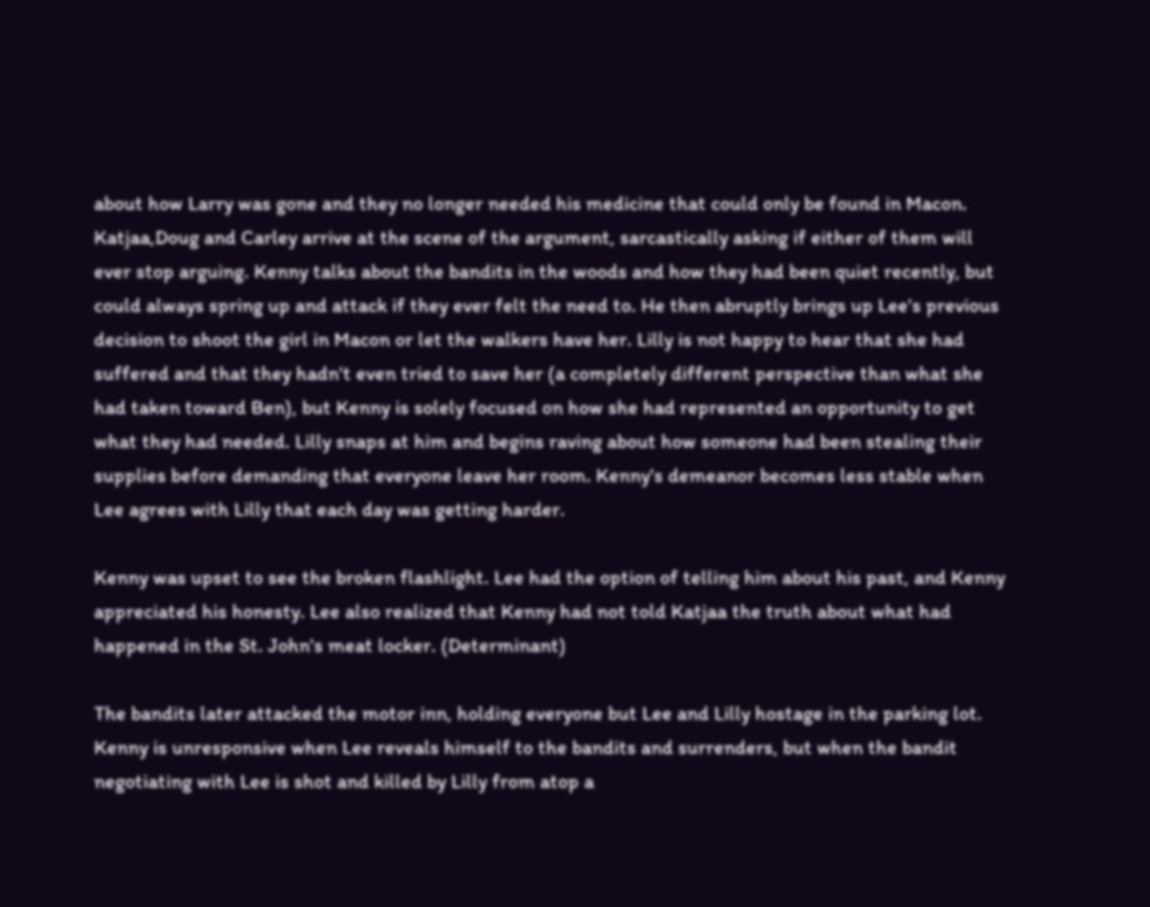about how Larry was gone and they no longer needed his medicine that could only be found in Macon. Katjaa,Doug and Carley arrive at the scene of the argument, sarcastically asking if either of them will ever stop arguing. Kenny talks about the bandits in the woods and how they had been quiet recently, but could always spring up and attack if they ever felt the need to. He then abruptly brings up Lee's previous decision to shoot the girl in Macon or let the walkers have her. Lilly is not happy to hear that she had suffered and that they hadn't even tried to save her (a completely different perspective than what she had taken toward Ben), but Kenny is solely focused on how she had represented an opportunity to get what they had needed. Lilly snaps at him and begins raving about how someone had been stealing their supplies before demanding that everyone leave her room. Kenny's demeanor becomes less stable when Lee agrees with Lilly that each day was getting harder.

Kenny was upset to see the broken flashlight. Lee had the option of telling him about his past, and Kenny appreciated his honesty. Lee also realized that Kenny had not told Katjaa the truth about what had happened in the St. John's meat locker. (Determinant)

The bandits later attacked the motor inn, holding everyone but Lee and Lilly hostage in the parking lot. Kenny is unresponsive when Lee reveals himself to the bandits and surrenders, but when the bandit negotiating with Lee is shot and killed by Lilly from atop a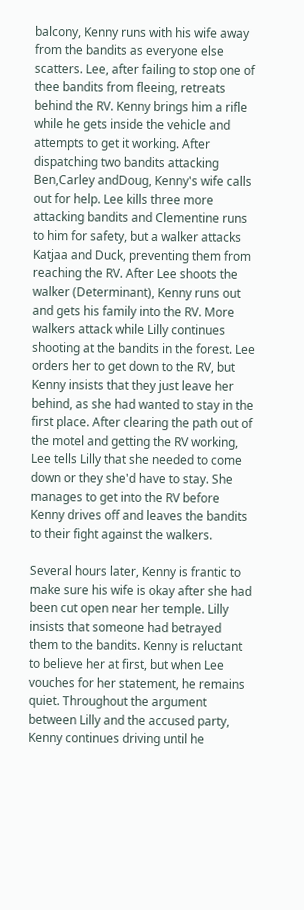balcony, Kenny runs with his wife away from the bandits as everyone else scatters. Lee, after failing to stop one of thee bandits from fleeing, retreats behind the RV. Kenny brings him a rifle while he gets inside the vehicle and attempts to get it working. After dispatching two bandits attacking Ben,Carley andDoug, Kenny's wife calls out for help. Lee kills three more attacking bandits and Clementine runs to him for safety, but a walker attacks Katjaa and Duck, preventing them from reaching the RV. After Lee shoots the walker (Determinant), Kenny runs out and gets his family into the RV. More walkers attack while Lilly continues shooting at the bandits in the forest. Lee orders her to get down to the RV, but Kenny insists that they just leave her behind, as she had wanted to stay in the first place. After clearing the path out of the motel and getting the RV working, Lee tells Lilly that she needed to come down or they she'd have to stay. She manages to get into the RV before Kenny drives off and leaves the bandits to their fight against the walkers.

Several hours later, Kenny is frantic to make sure his wife is okay after she had been cut open near her temple. Lilly insists that someone had betrayed them to the bandits. Kenny is reluctant to believe her at first, but when Lee vouches for her statement, he remains quiet. Throughout the argument between Lilly and the accused party, Kenny continues driving until he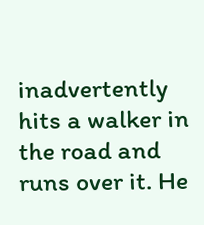inadvertently hits a walker in the road and runs over it. He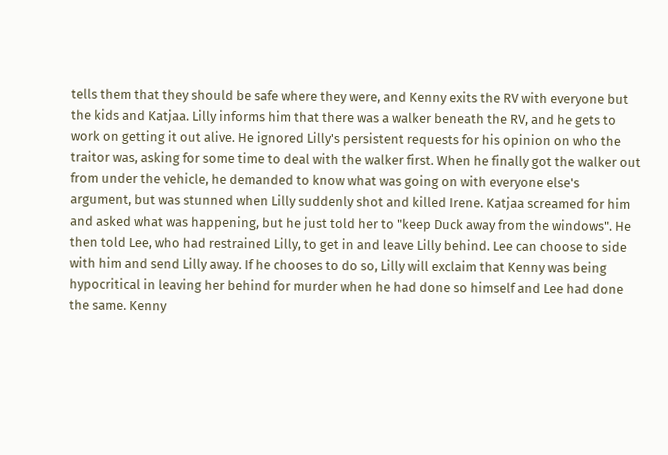tells them that they should be safe where they were, and Kenny exits the RV with everyone but the kids and Katjaa. Lilly informs him that there was a walker beneath the RV, and he gets to work on getting it out alive. He ignored Lilly's persistent requests for his opinion on who the traitor was, asking for some time to deal with the walker first. When he finally got the walker out from under the vehicle, he demanded to know what was going on with everyone else's argument, but was stunned when Lilly suddenly shot and killed Irene. Katjaa screamed for him and asked what was happening, but he just told her to "keep Duck away from the windows". He then told Lee, who had restrained Lilly, to get in and leave Lilly behind. Lee can choose to side with him and send Lilly away. If he chooses to do so, Lilly will exclaim that Kenny was being hypocritical in leaving her behind for murder when he had done so himself and Lee had done the same. Kenny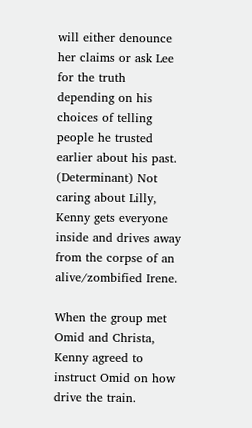will either denounce her claims or ask Lee for the truth depending on his choices of telling people he trusted earlier about his past. (Determinant) Not caring about Lilly, Kenny gets everyone inside and drives away from the corpse of an alive/zombified Irene.

When the group met Omid and Christa, Kenny agreed to instruct Omid on how drive the train.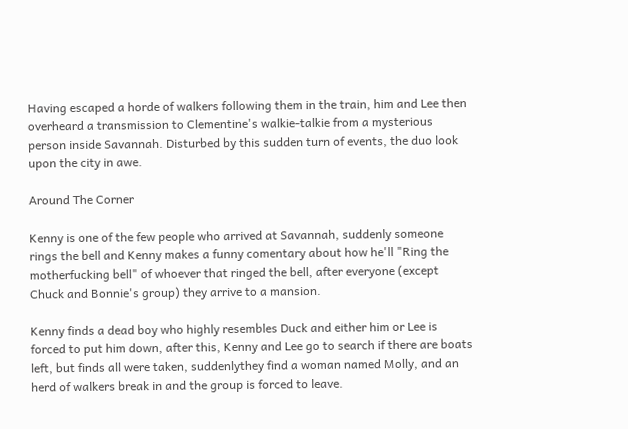Having escaped a horde of walkers following them in the train, him and Lee then overheard a transmission to Clementine's walkie-talkie from a mysterious person inside Savannah. Disturbed by this sudden turn of events, the duo look upon the city in awe.

Around The Corner

Kenny is one of the few people who arrived at Savannah, suddenly someone rings the bell and Kenny makes a funny comentary about how he'll "Ring the motherfucking bell" of whoever that ringed the bell, after everyone (except Chuck and Bonnie's group) they arrive to a mansion.

Kenny finds a dead boy who highly resembles Duck and either him or Lee is forced to put him down, after this, Kenny and Lee go to search if there are boats left, but finds all were taken, suddenlythey find a woman named Molly, and an herd of walkers break in and the group is forced to leave.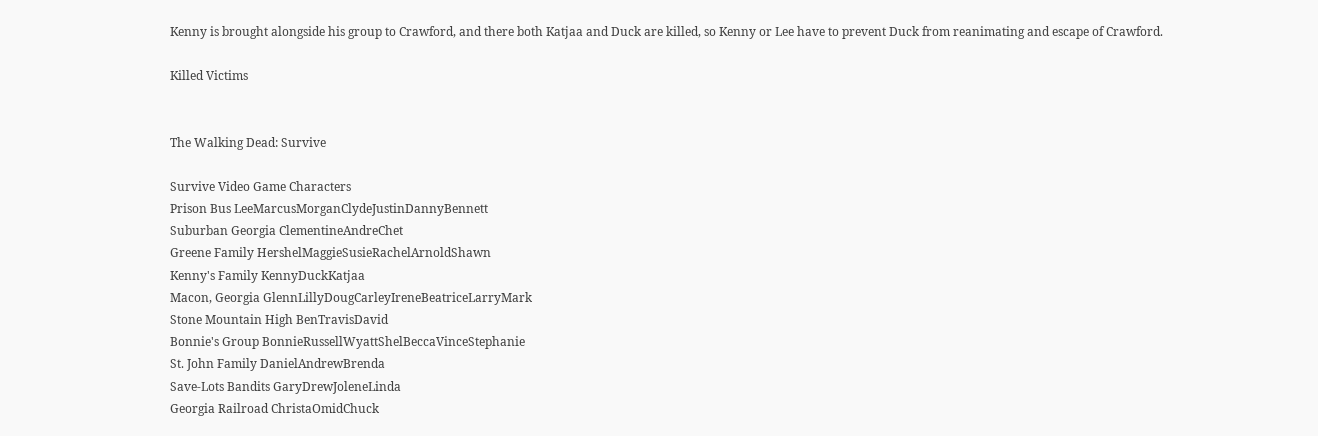Kenny is brought alongside his group to Crawford, and there both Katjaa and Duck are killed, so Kenny or Lee have to prevent Duck from reanimating and escape of Crawford.

Killed Victims


The Walking Dead: Survive

Survive Video Game Characters
Prison Bus LeeMarcusMorganClydeJustinDannyBennett
Suburban Georgia ClementineAndreChet
Greene Family HershelMaggieSusieRachelArnoldShawn
Kenny's Family KennyDuckKatjaa
Macon, Georgia GlennLillyDougCarleyIreneBeatriceLarryMark
Stone Mountain High BenTravisDavid
Bonnie's Group BonnieRussellWyattShelBeccaVinceStephanie
St. John Family DanielAndrewBrenda
Save-Lots Bandits GaryDrewJoleneLinda
Georgia Railroad ChristaOmidChuck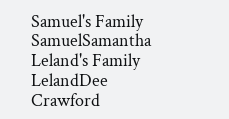Samuel's Family SamuelSamantha
Leland's Family LelandDee
Crawford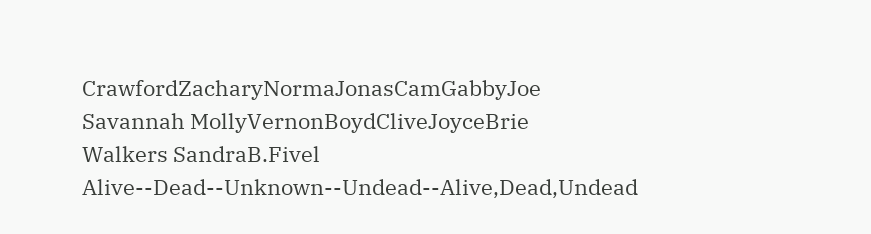CrawfordZacharyNormaJonasCamGabbyJoe
Savannah MollyVernonBoydCliveJoyceBrie
Walkers SandraB.Fivel
Alive--Dead--Unknown--Undead--Alive,Dead,Undead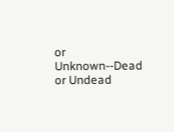or Unknown--Dead or Undead